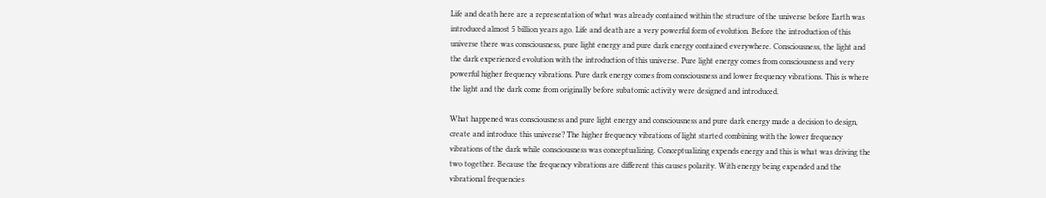Life and death here are a representation of what was already contained within the structure of the universe before Earth was introduced almost 5 billion years ago. Life and death are a very powerful form of evolution. Before the introduction of this universe there was consciousness, pure light energy and pure dark energy contained everywhere. Consciousness, the light and the dark experienced evolution with the introduction of this universe. Pure light energy comes from consciousness and very powerful higher frequency vibrations. Pure dark energy comes from consciousness and lower frequency vibrations. This is where the light and the dark come from originally before subatomic activity were designed and introduced.

What happened was consciousness and pure light energy and consciousness and pure dark energy made a decision to design, create and introduce this universe? The higher frequency vibrations of light started combining with the lower frequency vibrations of the dark while consciousness was conceptualizing. Conceptualizing expends energy and this is what was driving the two together. Because the frequency vibrations are different this causes polarity. With energy being expended and the vibrational frequencies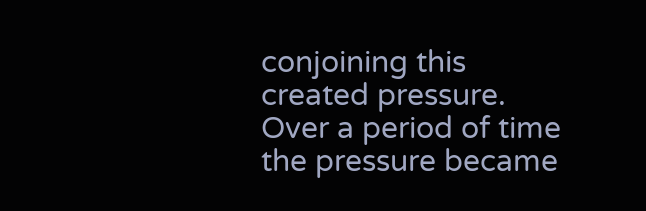conjoining this created pressure. Over a period of time the pressure became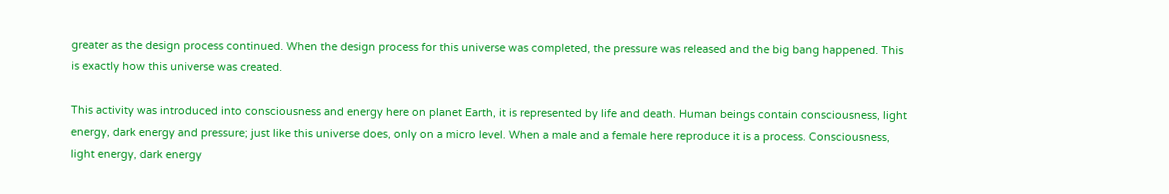greater as the design process continued. When the design process for this universe was completed, the pressure was released and the big bang happened. This is exactly how this universe was created.

This activity was introduced into consciousness and energy here on planet Earth, it is represented by life and death. Human beings contain consciousness, light energy, dark energy and pressure; just like this universe does, only on a micro level. When a male and a female here reproduce it is a process. Consciousness, light energy, dark energy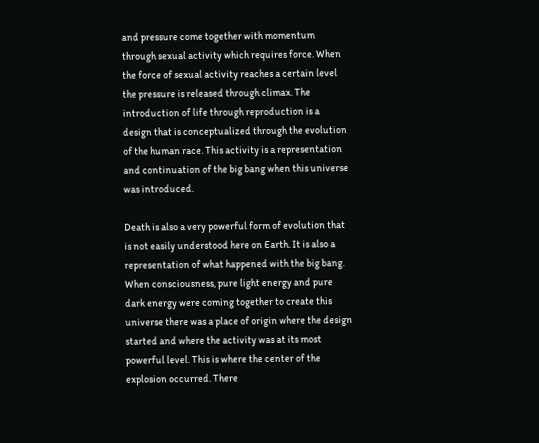and pressure come together with momentum through sexual activity which requires force. When the force of sexual activity reaches a certain level the pressure is released through climax. The introduction of life through reproduction is a design that is conceptualized through the evolution of the human race. This activity is a representation and continuation of the big bang when this universe was introduced.

Death is also a very powerful form of evolution that is not easily understood here on Earth. It is also a representation of what happened with the big bang. When consciousness, pure light energy and pure dark energy were coming together to create this universe there was a place of origin where the design started and where the activity was at its most powerful level. This is where the center of the explosion occurred. There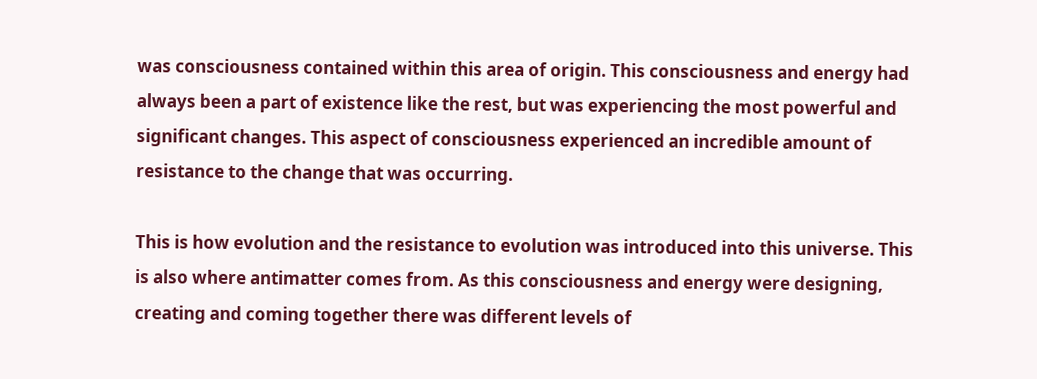was consciousness contained within this area of origin. This consciousness and energy had always been a part of existence like the rest, but was experiencing the most powerful and significant changes. This aspect of consciousness experienced an incredible amount of resistance to the change that was occurring.

This is how evolution and the resistance to evolution was introduced into this universe. This is also where antimatter comes from. As this consciousness and energy were designing, creating and coming together there was different levels of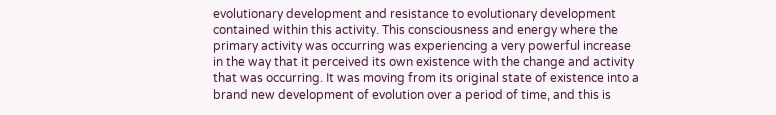evolutionary development and resistance to evolutionary development contained within this activity. This consciousness and energy where the primary activity was occurring was experiencing a very powerful increase in the way that it perceived its own existence with the change and activity that was occurring. It was moving from its original state of existence into a brand new development of evolution over a period of time, and this is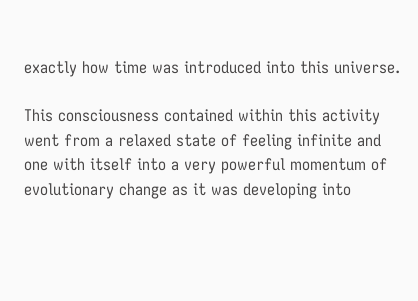exactly how time was introduced into this universe.

This consciousness contained within this activity went from a relaxed state of feeling infinite and one with itself into a very powerful momentum of evolutionary change as it was developing into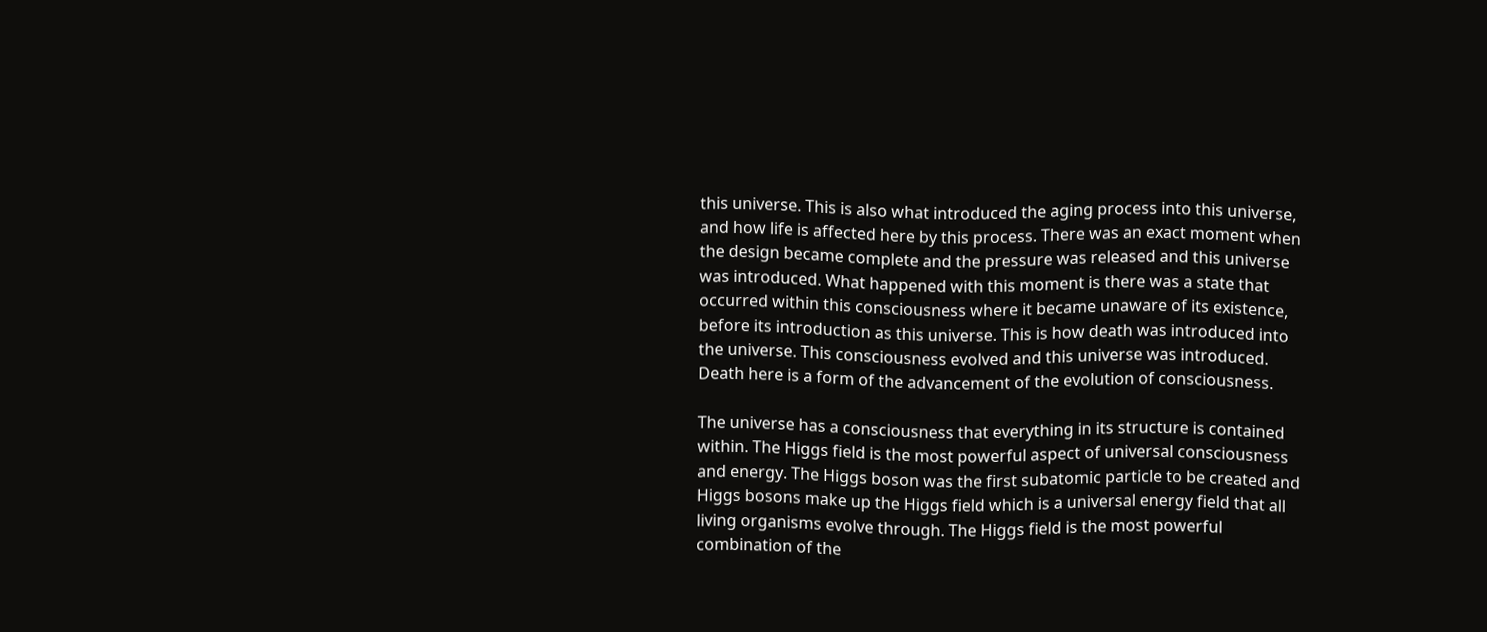this universe. This is also what introduced the aging process into this universe, and how life is affected here by this process. There was an exact moment when the design became complete and the pressure was released and this universe was introduced. What happened with this moment is there was a state that occurred within this consciousness where it became unaware of its existence, before its introduction as this universe. This is how death was introduced into the universe. This consciousness evolved and this universe was introduced. Death here is a form of the advancement of the evolution of consciousness.

The universe has a consciousness that everything in its structure is contained within. The Higgs field is the most powerful aspect of universal consciousness and energy. The Higgs boson was the first subatomic particle to be created and Higgs bosons make up the Higgs field which is a universal energy field that all living organisms evolve through. The Higgs field is the most powerful combination of the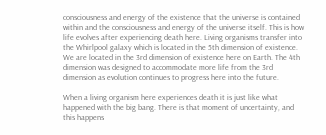consciousness and energy of the existence that the universe is contained within and the consciousness and energy of the universe itself. This is how life evolves after experiencing death here. Living organisms transfer into the Whirlpool galaxy which is located in the 5th dimension of existence. We are located in the 3rd dimension of existence here on Earth. The 4th dimension was designed to accommodate more life from the 3rd dimension as evolution continues to progress here into the future.

When a living organism here experiences death it is just like what happened with the big bang. There is that moment of uncertainty, and this happens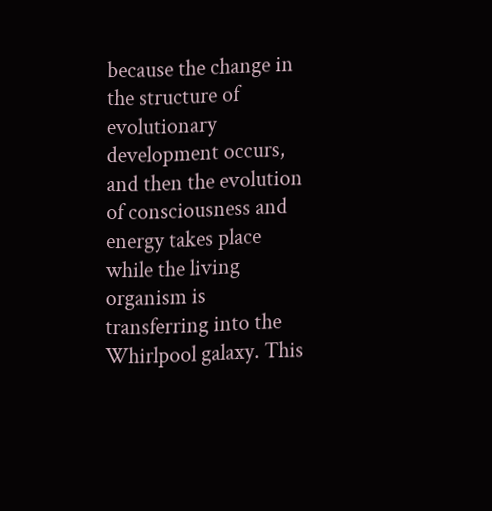because the change in the structure of evolutionary development occurs, and then the evolution of consciousness and energy takes place while the living organism is transferring into the Whirlpool galaxy. This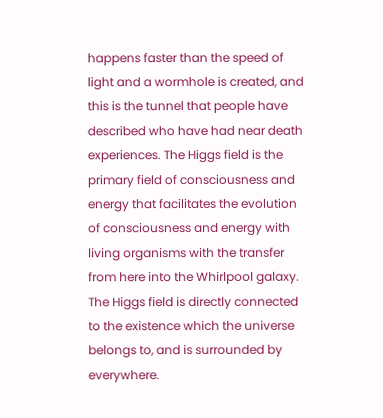happens faster than the speed of light and a wormhole is created, and this is the tunnel that people have described who have had near death experiences. The Higgs field is the primary field of consciousness and energy that facilitates the evolution of consciousness and energy with living organisms with the transfer from here into the Whirlpool galaxy. The Higgs field is directly connected to the existence which the universe belongs to, and is surrounded by everywhere.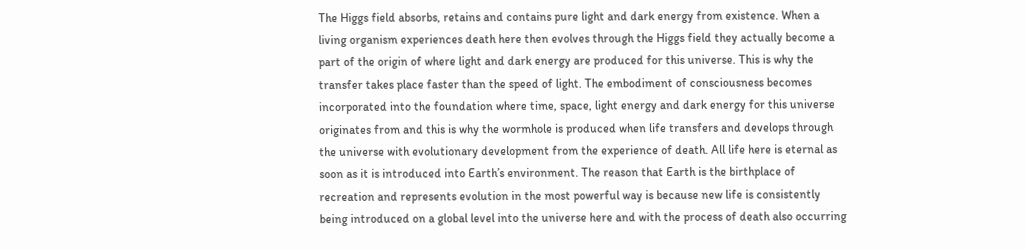The Higgs field absorbs, retains and contains pure light and dark energy from existence. When a living organism experiences death here then evolves through the Higgs field they actually become a part of the origin of where light and dark energy are produced for this universe. This is why the transfer takes place faster than the speed of light. The embodiment of consciousness becomes incorporated into the foundation where time, space, light energy and dark energy for this universe originates from and this is why the wormhole is produced when life transfers and develops through the universe with evolutionary development from the experience of death. All life here is eternal as soon as it is introduced into Earth’s environment. The reason that Earth is the birthplace of recreation and represents evolution in the most powerful way is because new life is consistently being introduced on a global level into the universe here and with the process of death also occurring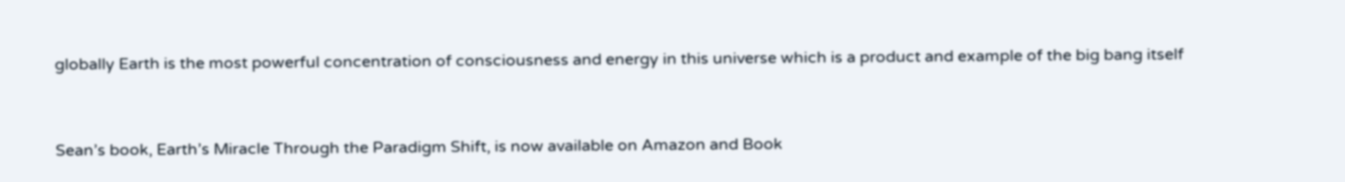globally Earth is the most powerful concentration of consciousness and energy in this universe which is a product and example of the big bang itself


Sean’s book, Earth’s Miracle Through the Paradigm Shift, is now available on Amazon and Book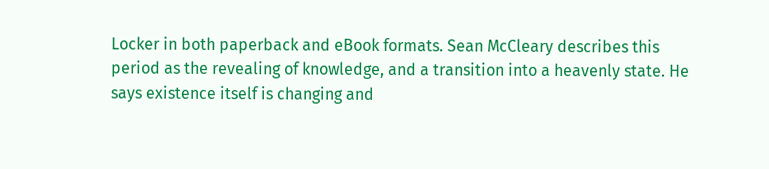Locker in both paperback and eBook formats. Sean McCleary describes this period as the revealing of knowledge, and a transition into a heavenly state. He says existence itself is changing and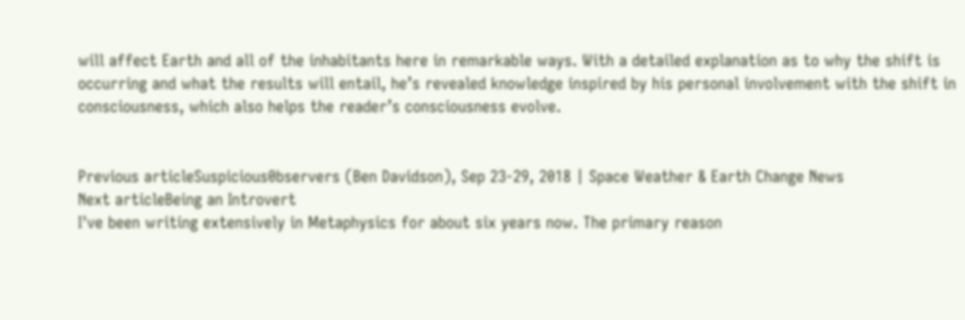will affect Earth and all of the inhabitants here in remarkable ways. With a detailed explanation as to why the shift is occurring and what the results will entail, he’s revealed knowledge inspired by his personal involvement with the shift in consciousness, which also helps the reader’s consciousness evolve.


Previous articleSuspicious0bservers (Ben Davidson), Sep 23-29, 2018 | Space Weather & Earth Change News
Next articleBeing an Introvert
I've been writing extensively in Metaphysics for about six years now. The primary reason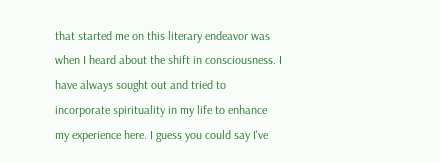that started me on this literary endeavor was when I heard about the shift in consciousness. I have always sought out and tried to incorporate spirituality in my life to enhance my experience here. I guess you could say I've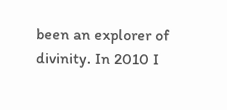been an explorer of divinity. In 2010 I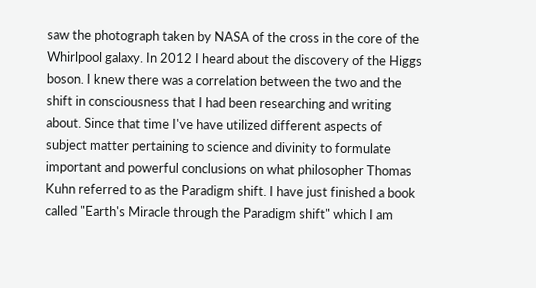saw the photograph taken by NASA of the cross in the core of the Whirlpool galaxy. In 2012 I heard about the discovery of the Higgs boson. I knew there was a correlation between the two and the shift in consciousness that I had been researching and writing about. Since that time I've have utilized different aspects of subject matter pertaining to science and divinity to formulate important and powerful conclusions on what philosopher Thomas Kuhn referred to as the Paradigm shift. I have just finished a book called "Earth's Miracle through the Paradigm shift" which I am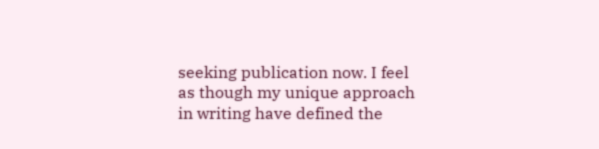seeking publication now. I feel as though my unique approach in writing have defined the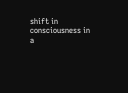shift in consciousness in a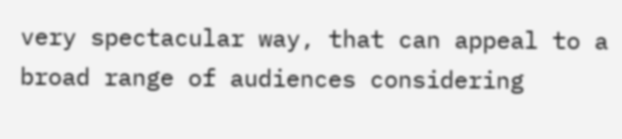very spectacular way, that can appeal to a broad range of audiences considering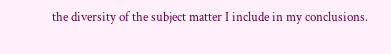the diversity of the subject matter I include in my conclusions.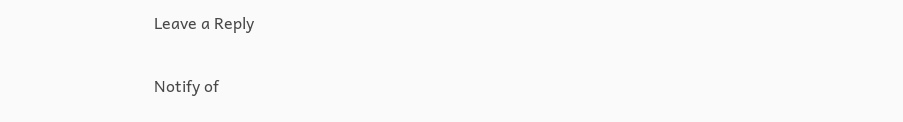Leave a Reply

Notify of